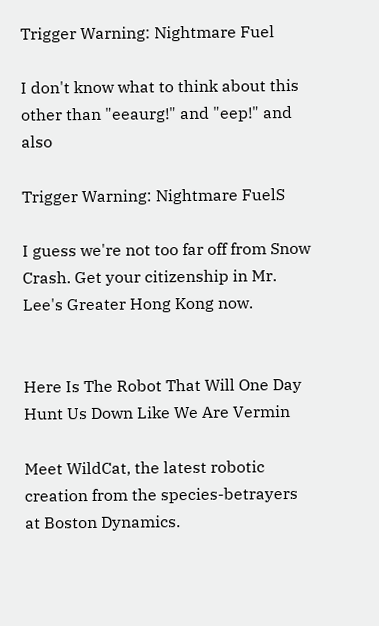Trigger Warning: Nightmare Fuel

I don't know what to think about this other than "eeaurg!" and "eep!" and also

Trigger Warning: Nightmare FuelS

I guess we're not too far off from Snow Crash. Get your citizenship in Mr. Lee's Greater Hong Kong now.


Here Is The Robot That Will One Day Hunt Us Down Like We Are Vermin

Meet WildCat, the latest robotic creation from the species-betrayers at Boston Dynamics.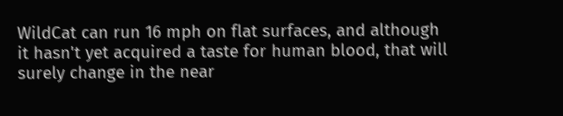WildCat can run 16 mph on flat surfaces, and although it hasn't yet acquired a taste for human blood, that will surely change in the near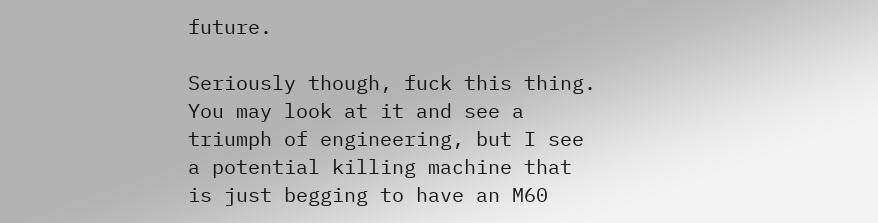future.

Seriously though, fuck this thing. You may look at it and see a triumph of engineering, but I see a potential killing machine that is just begging to have an M60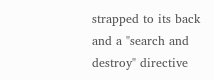strapped to its back and a "search and destroy" directive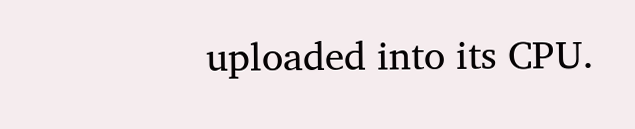uploaded into its CPU.